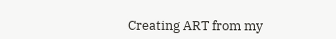Creating ART from my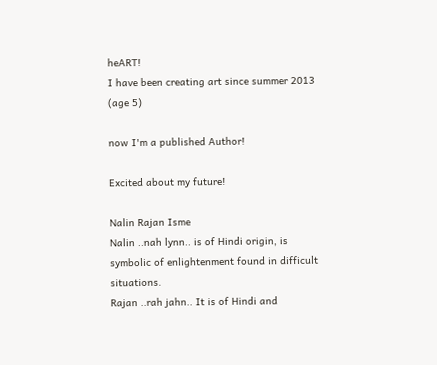heART!
I have been creating art since summer 2013 (age 5)

now I'm a published Author!

Excited about my future!

Nalin Rajan Isme
Nalin ..nah lynn.. is of Hindi origin, is symbolic of enlightenment found in difficult situations.
Rajan ..rah jahn.. It is of Hindi and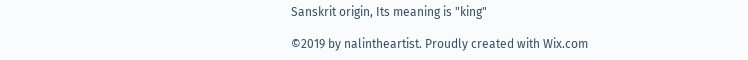Sanskrit origin, Its meaning is "king"

©2019 by nalintheartist. Proudly created with Wix.com